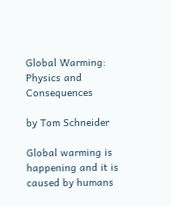Global Warming:
Physics and Consequences

by Tom Schneider

Global warming is happening and it is caused by humans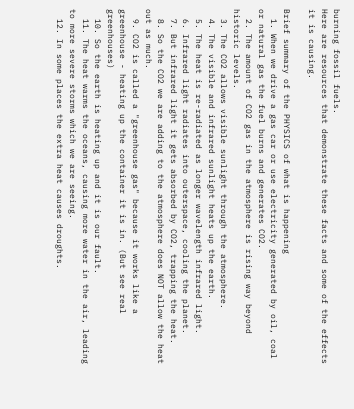burning fossil fuels.
Here are resources that demonstrate these facts and some of the effects it is causing.

Brief summary of the PHYSICS of what is happening
  1. When we drive a gas car or use electricity generated by oil, coal or natural gas the fuel burns and generates CO2.
  2. The amount of CO2 gas in the atmosphere is rising way beyond historic levels.
  3. The CO2 allows visible sunlight through the atmosphere.
  4. The visible and infrared sunlight heats up the earth.
  5. The heat is re-radiated as longer wavelength infrared light.
  6. Infrared light radiates into outerspace, cooling the planet.
  7. But infrared light it gets absorbed by CO2, trapping the heat.
  8. So the CO2 we are adding to the atmosphere does NOT allow the heat out as much.
  9. CO2 is called a "greenhouse gas" because it works like a greenhouse - heating up the container it is in. (But see real greenhouses)
  10. So the earth is heating up and it is our fault.
  11. The heat warms the oceans, causing more water in the air, leading to more severe storms which we are seeing.
  12. In some places the extra heat causes droughts.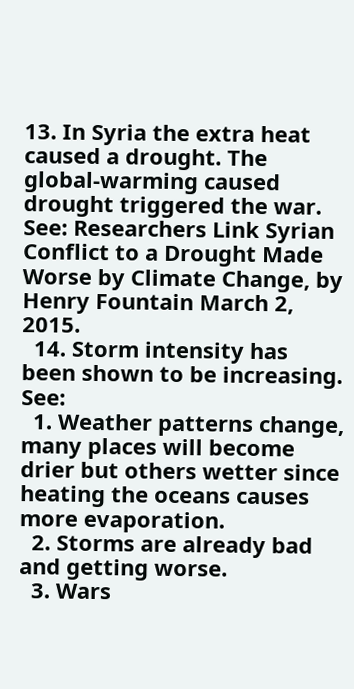13. In Syria the extra heat caused a drought. The global-warming caused drought triggered the war. See: Researchers Link Syrian Conflict to a Drought Made Worse by Climate Change, by Henry Fountain March 2, 2015.
  14. Storm intensity has been shown to be increasing. See:
  1. Weather patterns change, many places will become drier but others wetter since heating the oceans causes more evaporation.
  2. Storms are already bad and getting worse.
  3. Wars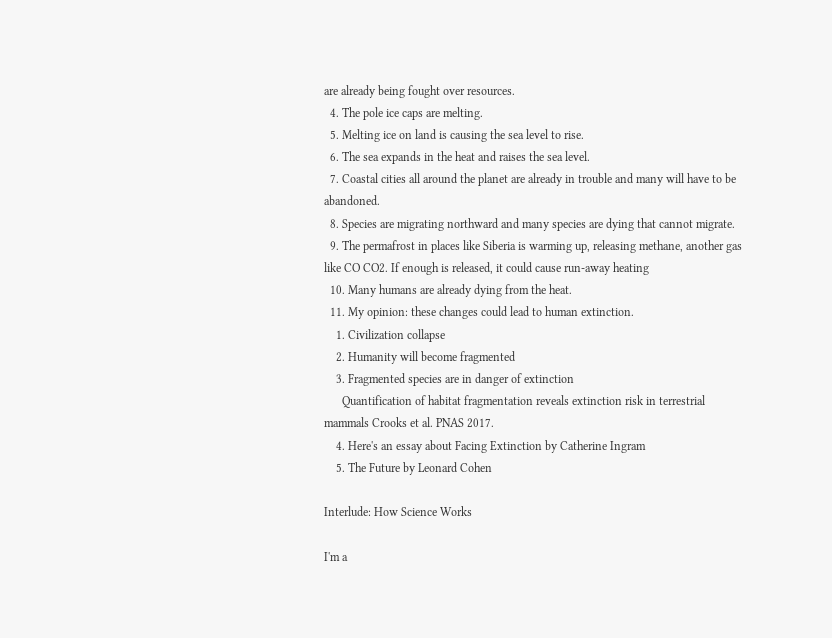are already being fought over resources.
  4. The pole ice caps are melting.
  5. Melting ice on land is causing the sea level to rise.
  6. The sea expands in the heat and raises the sea level.
  7. Coastal cities all around the planet are already in trouble and many will have to be abandoned.
  8. Species are migrating northward and many species are dying that cannot migrate.
  9. The permafrost in places like Siberia is warming up, releasing methane, another gas like CO CO2. If enough is released, it could cause run-away heating
  10. Many humans are already dying from the heat.
  11. My opinion: these changes could lead to human extinction.
    1. Civilization collapse
    2. Humanity will become fragmented
    3. Fragmented species are in danger of extinction
      Quantification of habitat fragmentation reveals extinction risk in terrestrial mammals Crooks et al. PNAS 2017.
    4. Here's an essay about Facing Extinction by Catherine Ingram
    5. The Future by Leonard Cohen

Interlude: How Science Works

I'm a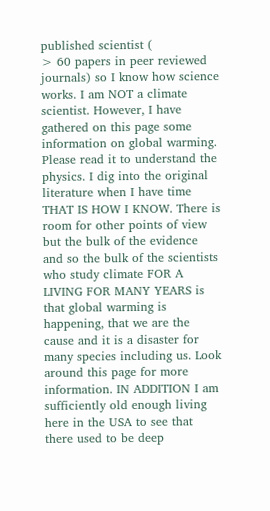published scientist (
> 60 papers in peer reviewed journals) so I know how science works. I am NOT a climate scientist. However, I have gathered on this page some information on global warming. Please read it to understand the physics. I dig into the original literature when I have time THAT IS HOW I KNOW. There is room for other points of view but the bulk of the evidence and so the bulk of the scientists who study climate FOR A LIVING FOR MANY YEARS is that global warming is happening, that we are the cause and it is a disaster for many species including us. Look around this page for more information. IN ADDITION I am sufficiently old enough living here in the USA to see that there used to be deep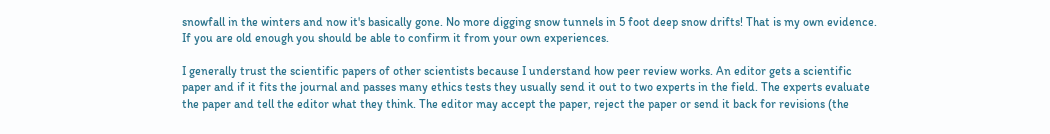snowfall in the winters and now it's basically gone. No more digging snow tunnels in 5 foot deep snow drifts! That is my own evidence. If you are old enough you should be able to confirm it from your own experiences.

I generally trust the scientific papers of other scientists because I understand how peer review works. An editor gets a scientific paper and if it fits the journal and passes many ethics tests they usually send it out to two experts in the field. The experts evaluate the paper and tell the editor what they think. The editor may accept the paper, reject the paper or send it back for revisions (the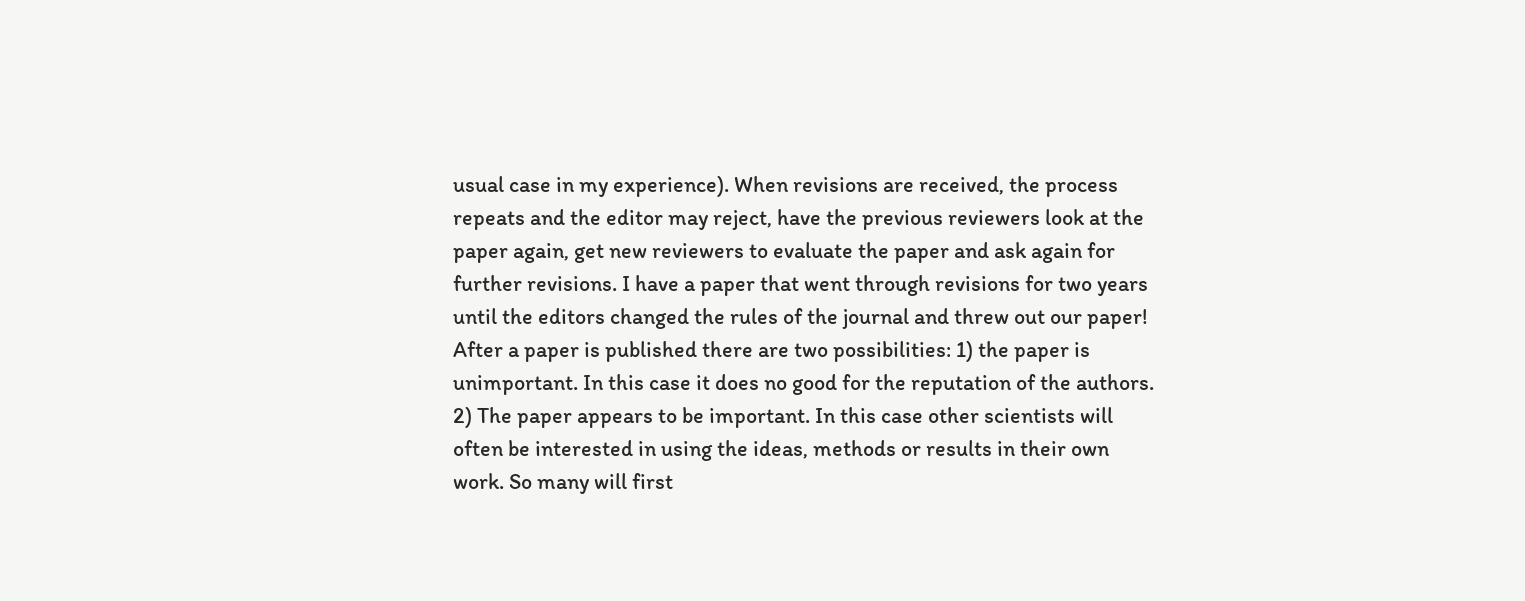usual case in my experience). When revisions are received, the process repeats and the editor may reject, have the previous reviewers look at the paper again, get new reviewers to evaluate the paper and ask again for further revisions. I have a paper that went through revisions for two years until the editors changed the rules of the journal and threw out our paper! After a paper is published there are two possibilities: 1) the paper is unimportant. In this case it does no good for the reputation of the authors. 2) The paper appears to be important. In this case other scientists will often be interested in using the ideas, methods or results in their own work. So many will first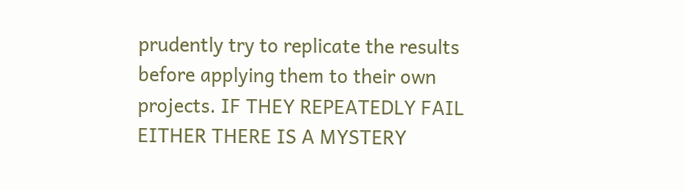prudently try to replicate the results before applying them to their own projects. IF THEY REPEATEDLY FAIL EITHER THERE IS A MYSTERY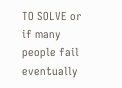TO SOLVE or if many people fail eventually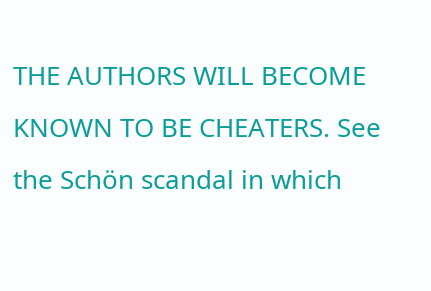THE AUTHORS WILL BECOME KNOWN TO BE CHEATERS. See the Schön scandal in which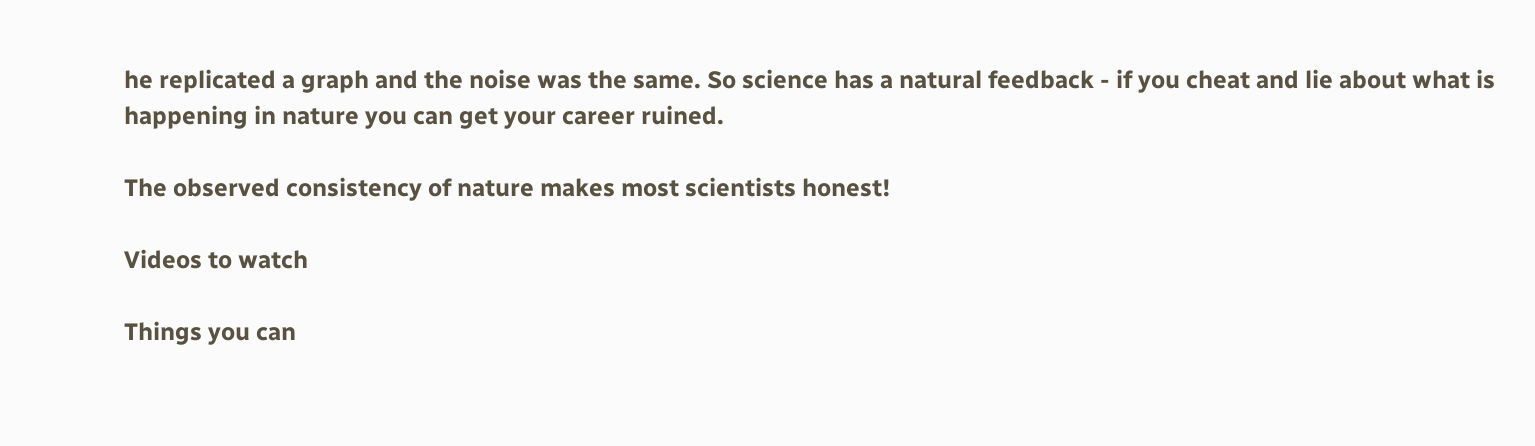he replicated a graph and the noise was the same. So science has a natural feedback - if you cheat and lie about what is happening in nature you can get your career ruined.

The observed consistency of nature makes most scientists honest!

Videos to watch

Things you can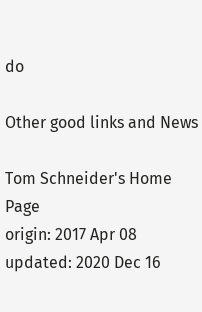do

Other good links and News

Tom Schneider's Home Page
origin: 2017 Apr 08
updated: 2020 Dec 16